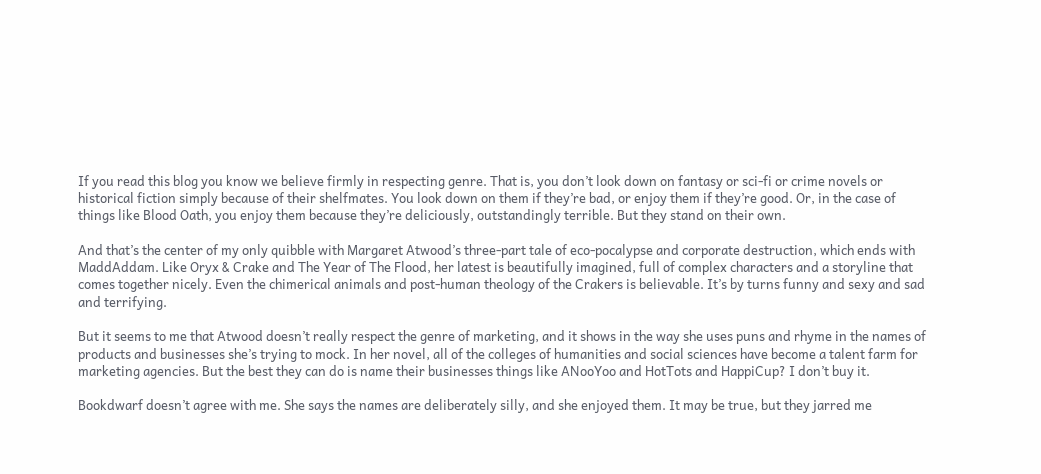If you read this blog you know we believe firmly in respecting genre. That is, you don’t look down on fantasy or sci-fi or crime novels or historical fiction simply because of their shelfmates. You look down on them if they’re bad, or enjoy them if they’re good. Or, in the case of things like Blood Oath, you enjoy them because they’re deliciously, outstandingly terrible. But they stand on their own.

And that’s the center of my only quibble with Margaret Atwood’s three-part tale of eco-pocalypse and corporate destruction, which ends with MaddAddam. Like Oryx & Crake and The Year of The Flood, her latest is beautifully imagined, full of complex characters and a storyline that comes together nicely. Even the chimerical animals and post-human theology of the Crakers is believable. It’s by turns funny and sexy and sad and terrifying.

But it seems to me that Atwood doesn’t really respect the genre of marketing, and it shows in the way she uses puns and rhyme in the names of products and businesses she’s trying to mock. In her novel, all of the colleges of humanities and social sciences have become a talent farm for marketing agencies. But the best they can do is name their businesses things like ANooYoo and HotTots and HappiCup? I don’t buy it.

Bookdwarf doesn’t agree with me. She says the names are deliberately silly, and she enjoyed them. It may be true, but they jarred me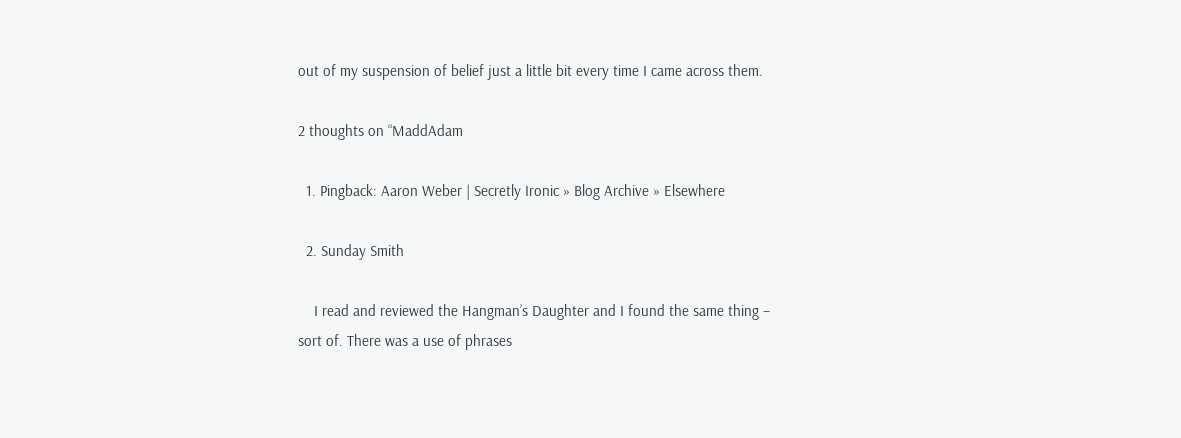out of my suspension of belief just a little bit every time I came across them.

2 thoughts on “MaddAdam

  1. Pingback: Aaron Weber | Secretly Ironic » Blog Archive » Elsewhere

  2. Sunday Smith

    I read and reviewed the Hangman’s Daughter and I found the same thing – sort of. There was a use of phrases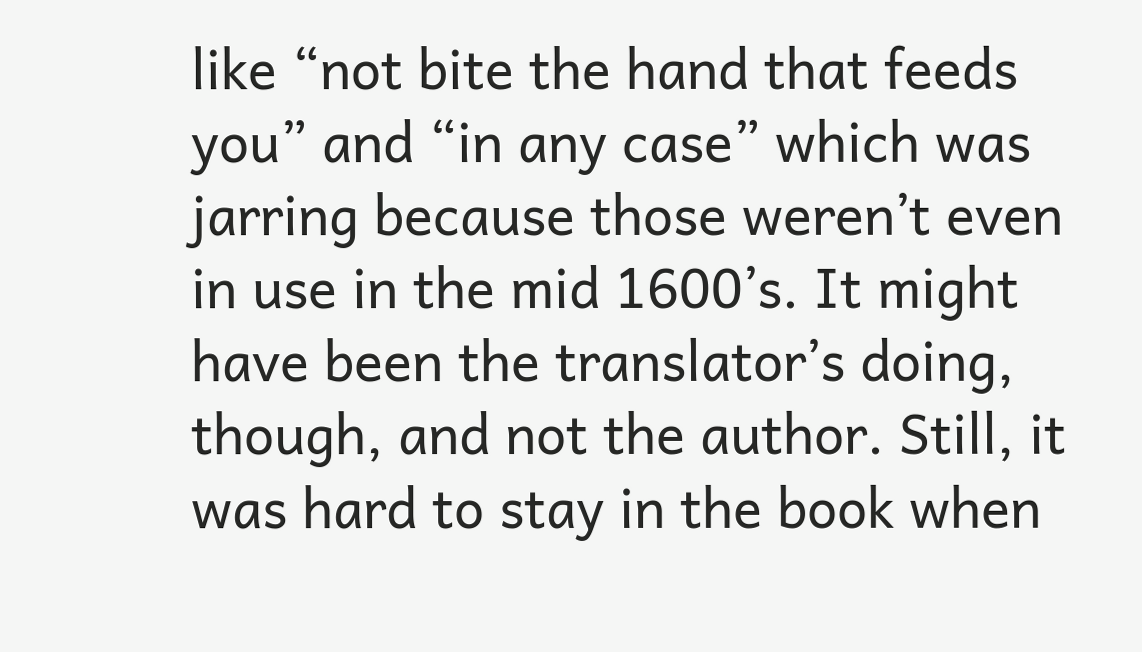like “not bite the hand that feeds you” and “in any case” which was jarring because those weren’t even in use in the mid 1600’s. It might have been the translator’s doing, though, and not the author. Still, it was hard to stay in the book when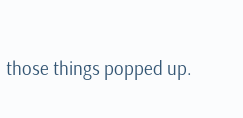those things popped up.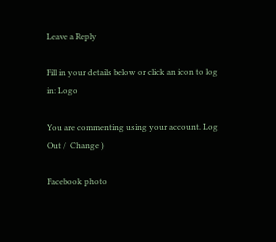Leave a Reply

Fill in your details below or click an icon to log in: Logo

You are commenting using your account. Log Out /  Change )

Facebook photo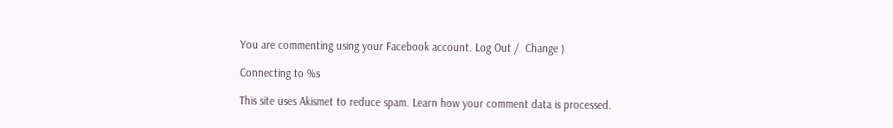You are commenting using your Facebook account. Log Out /  Change )

Connecting to %s

This site uses Akismet to reduce spam. Learn how your comment data is processed.